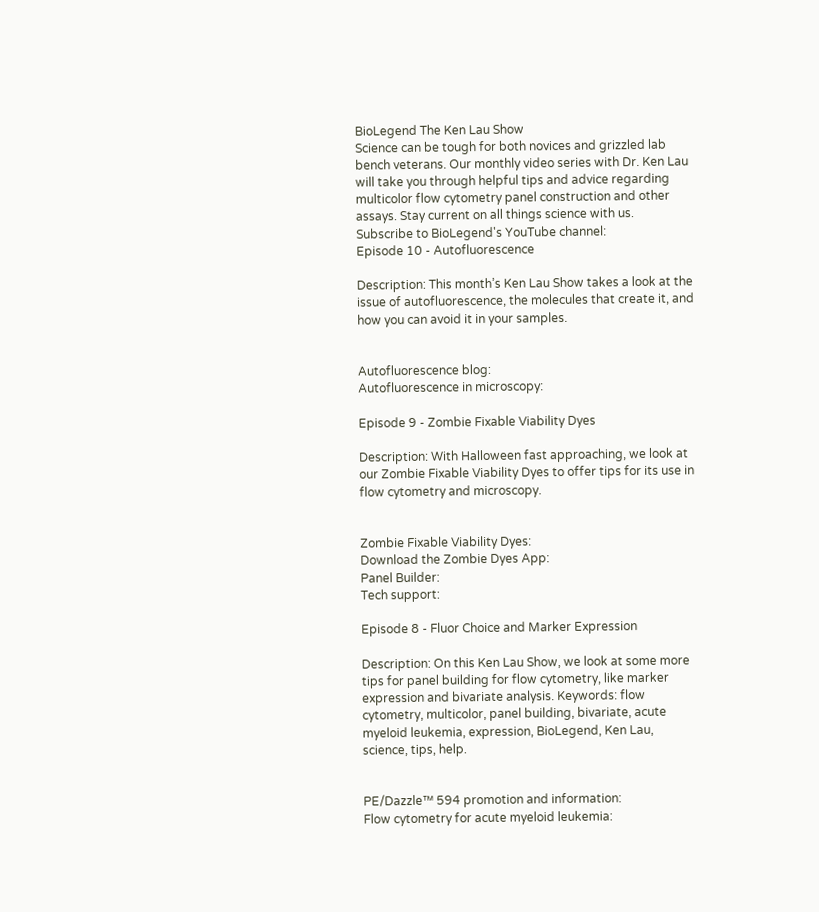BioLegend The Ken Lau Show
Science can be tough for both novices and grizzled lab bench veterans. Our monthly video series with Dr. Ken Lau will take you through helpful tips and advice regarding multicolor flow cytometry panel construction and other assays. Stay current on all things science with us.
Subscribe to BioLegend's YouTube channel:
Episode 10 - Autofluorescence

Description: This month’s Ken Lau Show takes a look at the issue of autofluorescence, the molecules that create it, and how you can avoid it in your samples.


Autofluorescence blog:
Autofluorescence in microscopy:

Episode 9 - Zombie Fixable Viability Dyes

Description: With Halloween fast approaching, we look at our Zombie Fixable Viability Dyes to offer tips for its use in flow cytometry and microscopy.


Zombie Fixable Viability Dyes:
Download the Zombie Dyes App:
Panel Builder:
Tech support:

Episode 8 - Fluor Choice and Marker Expression

Description: On this Ken Lau Show, we look at some more tips for panel building for flow cytometry, like marker expression and bivariate analysis. Keywords: flow cytometry, multicolor, panel building, bivariate, acute myeloid leukemia, expression, BioLegend, Ken Lau, science, tips, help.


PE/Dazzle™ 594 promotion and information:
Flow cytometry for acute myeloid leukemia: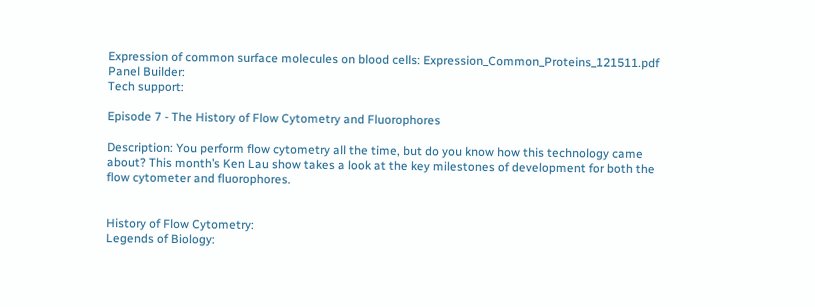Expression of common surface molecules on blood cells: Expression_Common_Proteins_121511.pdf
Panel Builder:
Tech support:

Episode 7 - The History of Flow Cytometry and Fluorophores

Description: You perform flow cytometry all the time, but do you know how this technology came about? This month’s Ken Lau show takes a look at the key milestones of development for both the flow cytometer and fluorophores.


History of Flow Cytometry:
Legends of Biology: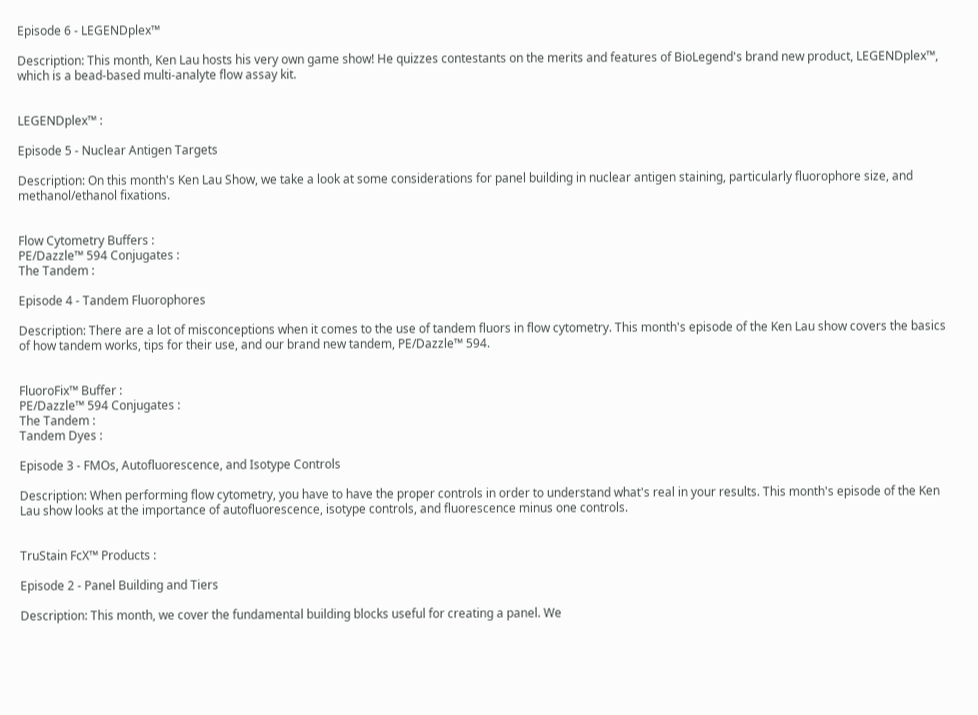Episode 6 - LEGENDplex™

Description: This month, Ken Lau hosts his very own game show! He quizzes contestants on the merits and features of BioLegend's brand new product, LEGENDplex™, which is a bead-based multi-analyte flow assay kit.


LEGENDplex™ :

Episode 5 - Nuclear Antigen Targets

Description: On this month's Ken Lau Show, we take a look at some considerations for panel building in nuclear antigen staining, particularly fluorophore size, and methanol/ethanol fixations.


Flow Cytometry Buffers :
PE/Dazzle™ 594 Conjugates :
The Tandem :

Episode 4 - Tandem Fluorophores

Description: There are a lot of misconceptions when it comes to the use of tandem fluors in flow cytometry. This month's episode of the Ken Lau show covers the basics of how tandem works, tips for their use, and our brand new tandem, PE/Dazzle™ 594.


FluoroFix™ Buffer :
PE/Dazzle™ 594 Conjugates :
The Tandem :
Tandem Dyes :

Episode 3 - FMOs, Autofluorescence, and Isotype Controls

Description: When performing flow cytometry, you have to have the proper controls in order to understand what's real in your results. This month's episode of the Ken Lau show looks at the importance of autofluorescence, isotype controls, and fluorescence minus one controls.


TruStain FcX™ Products :

Episode 2 - Panel Building and Tiers

Description: This month, we cover the fundamental building blocks useful for creating a panel. We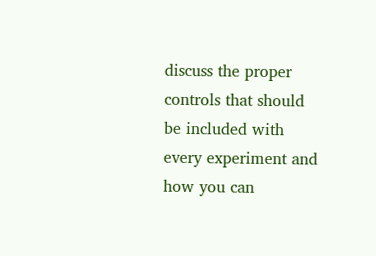discuss the proper controls that should be included with every experiment and how you can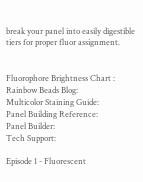break your panel into easily digestible tiers for proper fluor assignment.


Fluorophore Brightness Chart :
Rainbow Beads Blog:
Multicolor Staining Guide:
Panel Building Reference:
Panel Builder:
Tech Support:

Episode 1 - Fluorescent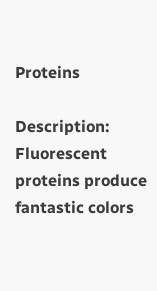Proteins

Description: Fluorescent proteins produce fantastic colors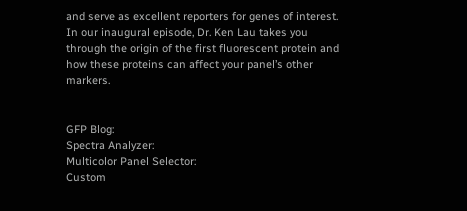and serve as excellent reporters for genes of interest. In our inaugural episode, Dr. Ken Lau takes you through the origin of the first fluorescent protein and how these proteins can affect your panel’s other markers.


GFP Blog:
Spectra Analyzer:
Multicolor Panel Selector:
Custom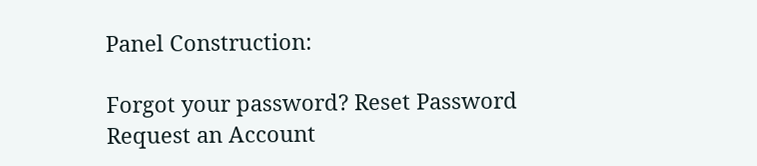Panel Construction:

Forgot your password? Reset Password
Request an Account